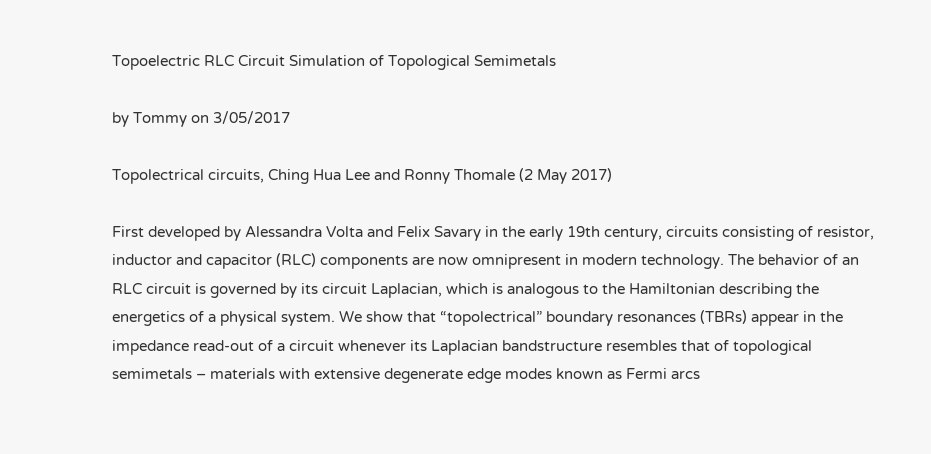Topoelectric RLC Circuit Simulation of Topological Semimetals

by Tommy on 3/05/2017

Topolectrical circuits, Ching Hua Lee and Ronny Thomale (2 May 2017)

First developed by Alessandra Volta and Felix Savary in the early 19th century, circuits consisting of resistor, inductor and capacitor (RLC) components are now omnipresent in modern technology. The behavior of an RLC circuit is governed by its circuit Laplacian, which is analogous to the Hamiltonian describing the energetics of a physical system. We show that “topolectrical” boundary resonances (TBRs) appear in the impedance read-out of a circuit whenever its Laplacian bandstructure resembles that of topological semimetals – materials with extensive degenerate edge modes known as Fermi arcs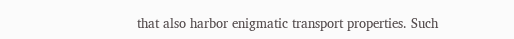that also harbor enigmatic transport properties. Such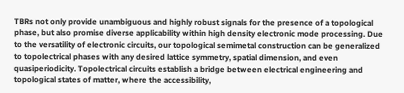TBRs not only provide unambiguous and highly robust signals for the presence of a topological phase, but also promise diverse applicability within high density electronic mode processing. Due to the versatility of electronic circuits, our topological semimetal construction can be generalized to topolectrical phases with any desired lattice symmetry, spatial dimension, and even quasiperiodicity. Topolectrical circuits establish a bridge between electrical engineering and topological states of matter, where the accessibility,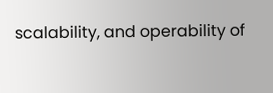scalability, and operability of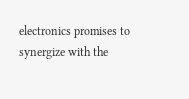electronics promises to synergize with the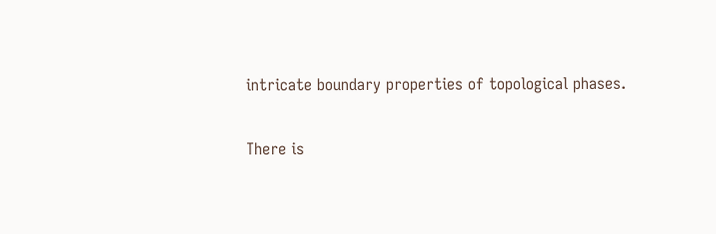intricate boundary properties of topological phases.

There is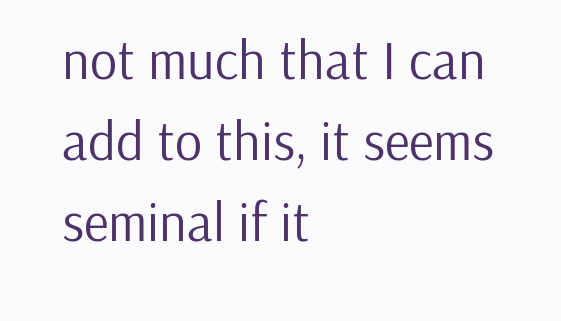not much that I can add to this, it seems seminal if it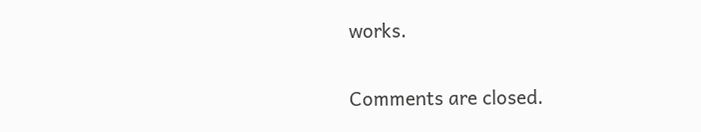works.

Comments are closed.